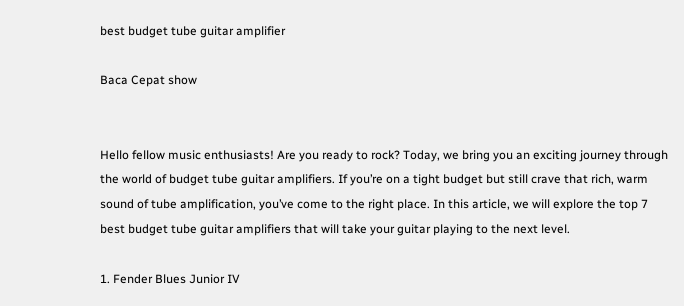best budget tube guitar amplifier

Baca Cepat show


Hello fellow music enthusiasts! Are you ready to rock? Today, we bring you an exciting journey through the world of budget tube guitar amplifiers. If you’re on a tight budget but still crave that rich, warm sound of tube amplification, you’ve come to the right place. In this article, we will explore the top 7 best budget tube guitar amplifiers that will take your guitar playing to the next level.

1. Fender Blues Junior IV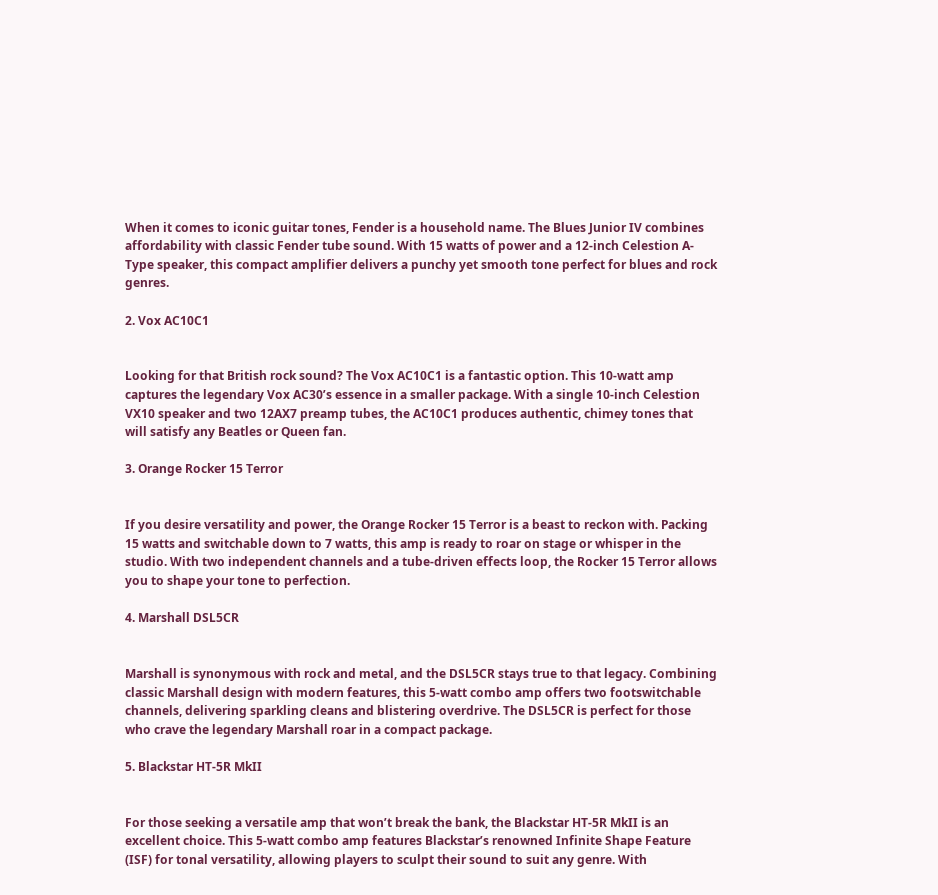When it comes to iconic guitar tones, Fender is a household name. The Blues Junior IV combines affordability with classic Fender tube sound. With 15 watts of power and a 12-inch Celestion A-Type speaker, this compact amplifier delivers a punchy yet smooth tone perfect for blues and rock genres.

2. Vox AC10C1


Looking for that British rock sound? The Vox AC10C1 is a fantastic option. This 10-watt amp captures the legendary Vox AC30’s essence in a smaller package. With a single 10-inch Celestion VX10 speaker and two 12AX7 preamp tubes, the AC10C1 produces authentic, chimey tones that will satisfy any Beatles or Queen fan.

3. Orange Rocker 15 Terror


If you desire versatility and power, the Orange Rocker 15 Terror is a beast to reckon with. Packing 15 watts and switchable down to 7 watts, this amp is ready to roar on stage or whisper in the studio. With two independent channels and a tube-driven effects loop, the Rocker 15 Terror allows you to shape your tone to perfection.

4. Marshall DSL5CR


Marshall is synonymous with rock and metal, and the DSL5CR stays true to that legacy. Combining classic Marshall design with modern features, this 5-watt combo amp offers two footswitchable channels, delivering sparkling cleans and blistering overdrive. The DSL5CR is perfect for those who crave the legendary Marshall roar in a compact package.

5. Blackstar HT-5R MkII


For those seeking a versatile amp that won’t break the bank, the Blackstar HT-5R MkII is an excellent choice. This 5-watt combo amp features Blackstar’s renowned Infinite Shape Feature (ISF) for tonal versatility, allowing players to sculpt their sound to suit any genre. With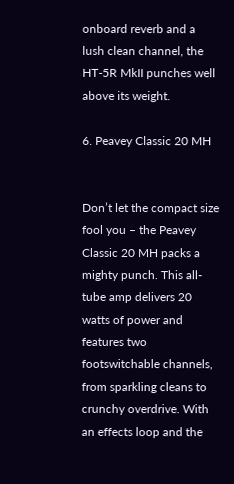onboard reverb and a lush clean channel, the HT-5R MkII punches well above its weight.

6. Peavey Classic 20 MH


Don’t let the compact size fool you – the Peavey Classic 20 MH packs a mighty punch. This all-tube amp delivers 20 watts of power and features two footswitchable channels, from sparkling cleans to crunchy overdrive. With an effects loop and the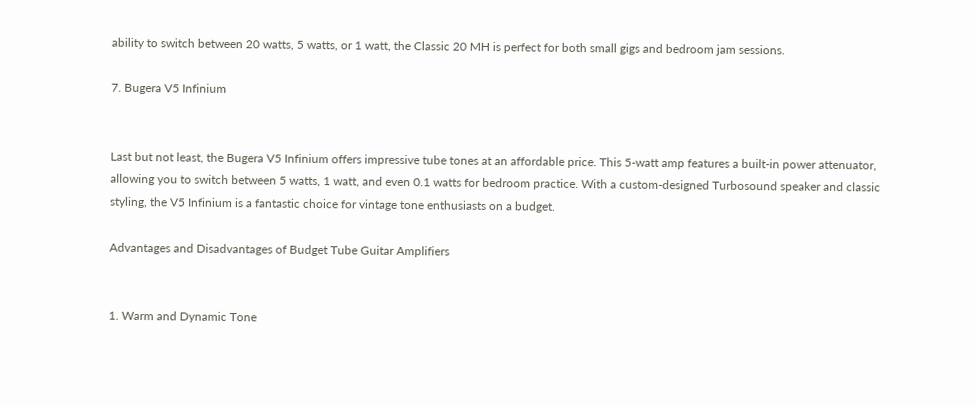ability to switch between 20 watts, 5 watts, or 1 watt, the Classic 20 MH is perfect for both small gigs and bedroom jam sessions.

7. Bugera V5 Infinium


Last but not least, the Bugera V5 Infinium offers impressive tube tones at an affordable price. This 5-watt amp features a built-in power attenuator, allowing you to switch between 5 watts, 1 watt, and even 0.1 watts for bedroom practice. With a custom-designed Turbosound speaker and classic styling, the V5 Infinium is a fantastic choice for vintage tone enthusiasts on a budget.

Advantages and Disadvantages of Budget Tube Guitar Amplifiers


1. Warm and Dynamic Tone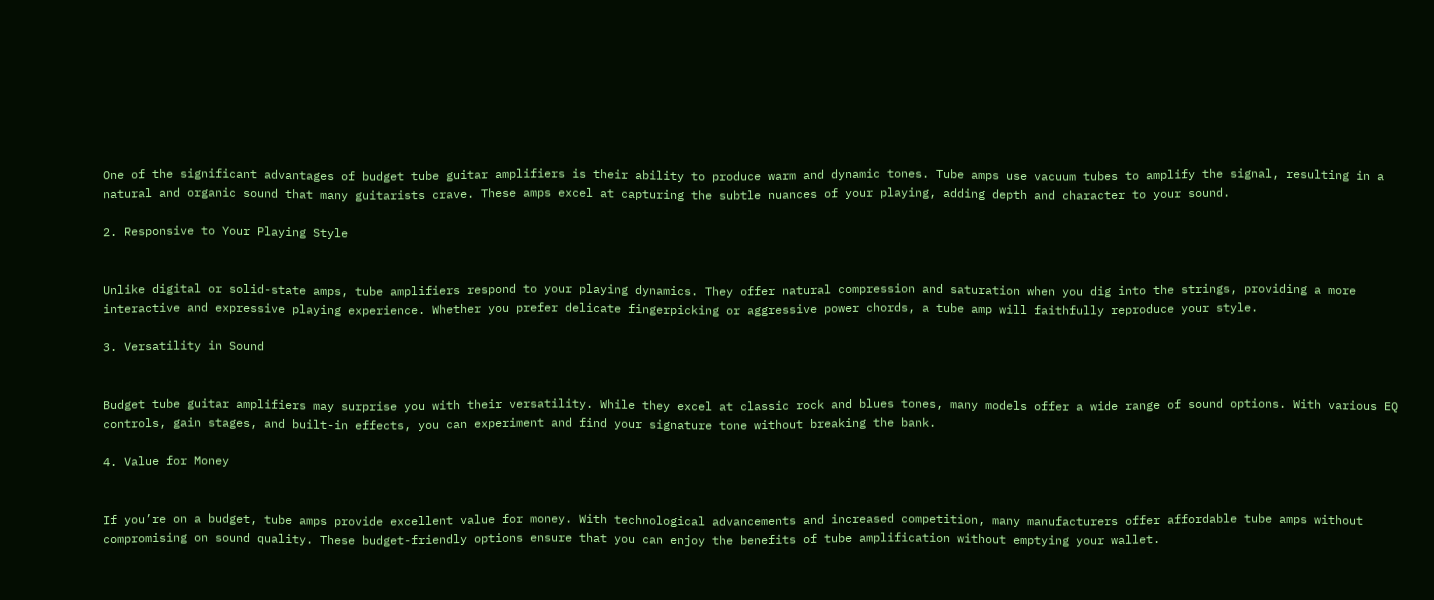One of the significant advantages of budget tube guitar amplifiers is their ability to produce warm and dynamic tones. Tube amps use vacuum tubes to amplify the signal, resulting in a natural and organic sound that many guitarists crave. These amps excel at capturing the subtle nuances of your playing, adding depth and character to your sound.

2. Responsive to Your Playing Style


Unlike digital or solid-state amps, tube amplifiers respond to your playing dynamics. They offer natural compression and saturation when you dig into the strings, providing a more interactive and expressive playing experience. Whether you prefer delicate fingerpicking or aggressive power chords, a tube amp will faithfully reproduce your style.

3. Versatility in Sound


Budget tube guitar amplifiers may surprise you with their versatility. While they excel at classic rock and blues tones, many models offer a wide range of sound options. With various EQ controls, gain stages, and built-in effects, you can experiment and find your signature tone without breaking the bank.

4. Value for Money


If you’re on a budget, tube amps provide excellent value for money. With technological advancements and increased competition, many manufacturers offer affordable tube amps without compromising on sound quality. These budget-friendly options ensure that you can enjoy the benefits of tube amplification without emptying your wallet.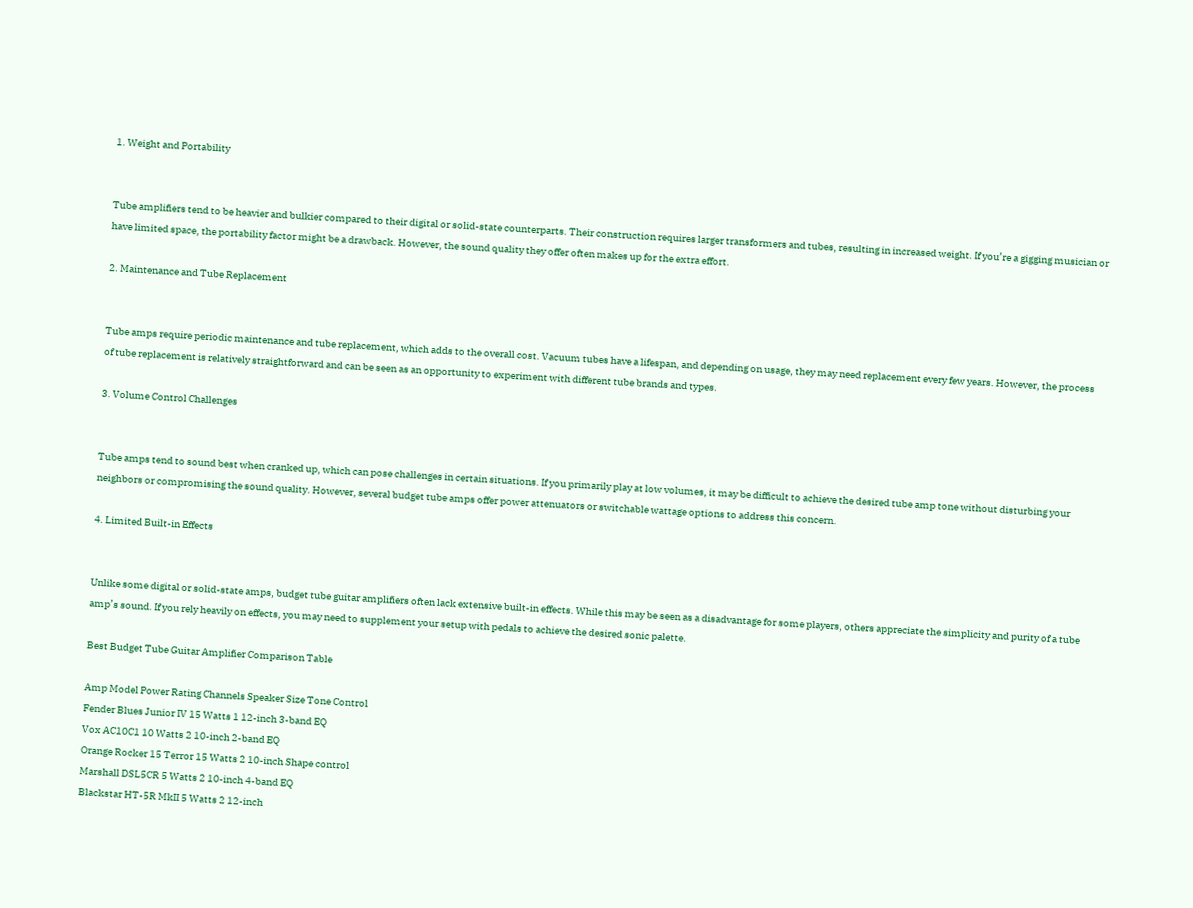1. Weight and Portability


Tube amplifiers tend to be heavier and bulkier compared to their digital or solid-state counterparts. Their construction requires larger transformers and tubes, resulting in increased weight. If you’re a gigging musician or have limited space, the portability factor might be a drawback. However, the sound quality they offer often makes up for the extra effort.

2. Maintenance and Tube Replacement


Tube amps require periodic maintenance and tube replacement, which adds to the overall cost. Vacuum tubes have a lifespan, and depending on usage, they may need replacement every few years. However, the process of tube replacement is relatively straightforward and can be seen as an opportunity to experiment with different tube brands and types.

3. Volume Control Challenges


Tube amps tend to sound best when cranked up, which can pose challenges in certain situations. If you primarily play at low volumes, it may be difficult to achieve the desired tube amp tone without disturbing your neighbors or compromising the sound quality. However, several budget tube amps offer power attenuators or switchable wattage options to address this concern.

4. Limited Built-in Effects


Unlike some digital or solid-state amps, budget tube guitar amplifiers often lack extensive built-in effects. While this may be seen as a disadvantage for some players, others appreciate the simplicity and purity of a tube amp’s sound. If you rely heavily on effects, you may need to supplement your setup with pedals to achieve the desired sonic palette.

Best Budget Tube Guitar Amplifier Comparison Table

Amp Model Power Rating Channels Speaker Size Tone Control
Fender Blues Junior IV 15 Watts 1 12-inch 3-band EQ
Vox AC10C1 10 Watts 2 10-inch 2-band EQ
Orange Rocker 15 Terror 15 Watts 2 10-inch Shape control
Marshall DSL5CR 5 Watts 2 10-inch 4-band EQ
Blackstar HT-5R MkII 5 Watts 2 12-inch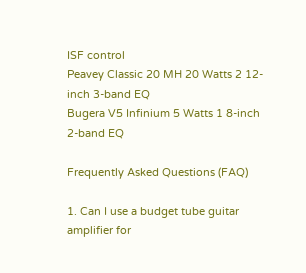ISF control
Peavey Classic 20 MH 20 Watts 2 12-inch 3-band EQ
Bugera V5 Infinium 5 Watts 1 8-inch 2-band EQ

Frequently Asked Questions (FAQ)

1. Can I use a budget tube guitar amplifier for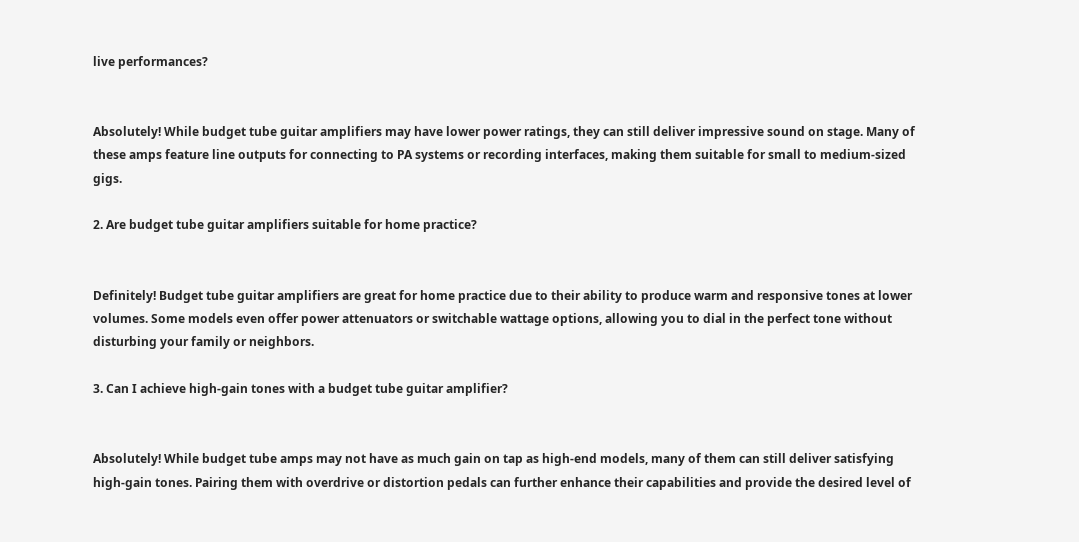live performances?


Absolutely! While budget tube guitar amplifiers may have lower power ratings, they can still deliver impressive sound on stage. Many of these amps feature line outputs for connecting to PA systems or recording interfaces, making them suitable for small to medium-sized gigs.

2. Are budget tube guitar amplifiers suitable for home practice?


Definitely! Budget tube guitar amplifiers are great for home practice due to their ability to produce warm and responsive tones at lower volumes. Some models even offer power attenuators or switchable wattage options, allowing you to dial in the perfect tone without disturbing your family or neighbors.

3. Can I achieve high-gain tones with a budget tube guitar amplifier?


Absolutely! While budget tube amps may not have as much gain on tap as high-end models, many of them can still deliver satisfying high-gain tones. Pairing them with overdrive or distortion pedals can further enhance their capabilities and provide the desired level of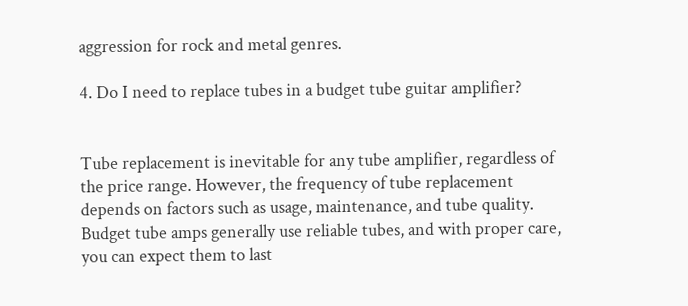aggression for rock and metal genres.

4. Do I need to replace tubes in a budget tube guitar amplifier?


Tube replacement is inevitable for any tube amplifier, regardless of the price range. However, the frequency of tube replacement depends on factors such as usage, maintenance, and tube quality. Budget tube amps generally use reliable tubes, and with proper care, you can expect them to last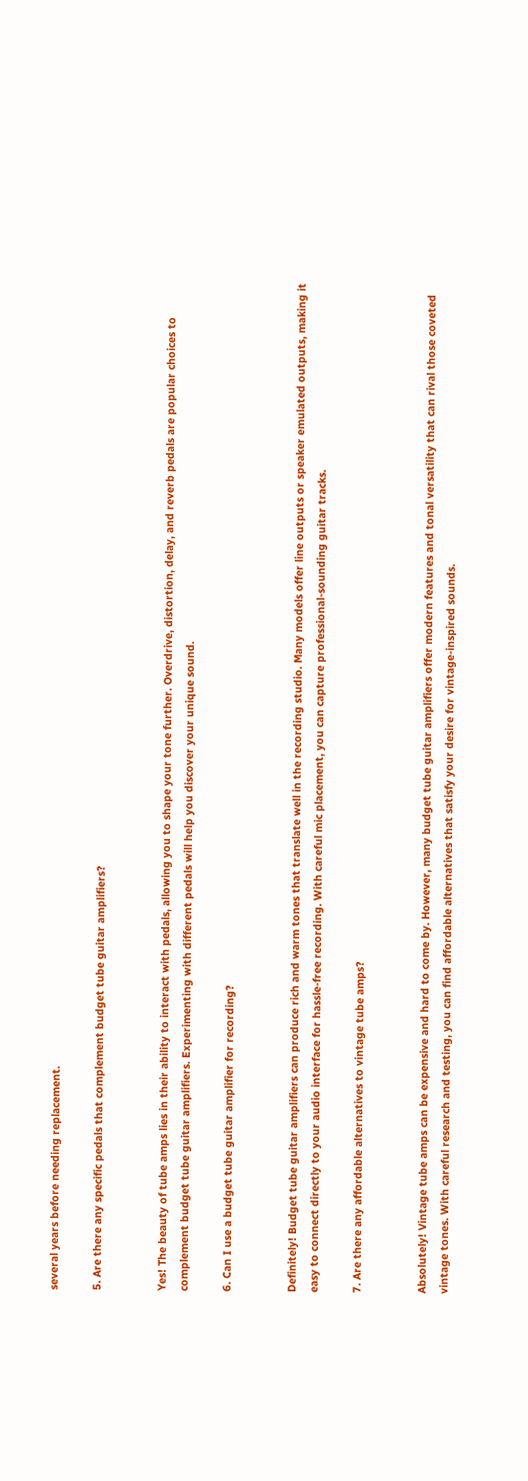several years before needing replacement.

5. Are there any specific pedals that complement budget tube guitar amplifiers?


Yes! The beauty of tube amps lies in their ability to interact with pedals, allowing you to shape your tone further. Overdrive, distortion, delay, and reverb pedals are popular choices to complement budget tube guitar amplifiers. Experimenting with different pedals will help you discover your unique sound.

6. Can I use a budget tube guitar amplifier for recording?


Definitely! Budget tube guitar amplifiers can produce rich and warm tones that translate well in the recording studio. Many models offer line outputs or speaker emulated outputs, making it easy to connect directly to your audio interface for hassle-free recording. With careful mic placement, you can capture professional-sounding guitar tracks.

7. Are there any affordable alternatives to vintage tube amps?


Absolutely! Vintage tube amps can be expensive and hard to come by. However, many budget tube guitar amplifiers offer modern features and tonal versatility that can rival those coveted vintage tones. With careful research and testing, you can find affordable alternatives that satisfy your desire for vintage-inspired sounds.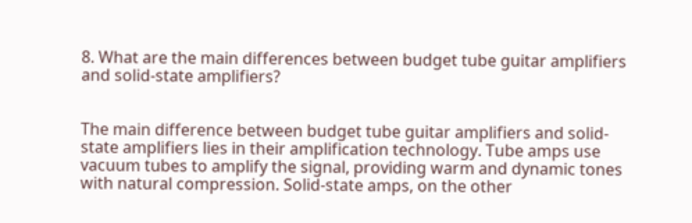8. What are the main differences between budget tube guitar amplifiers and solid-state amplifiers?


The main difference between budget tube guitar amplifiers and solid-state amplifiers lies in their amplification technology. Tube amps use vacuum tubes to amplify the signal, providing warm and dynamic tones with natural compression. Solid-state amps, on the other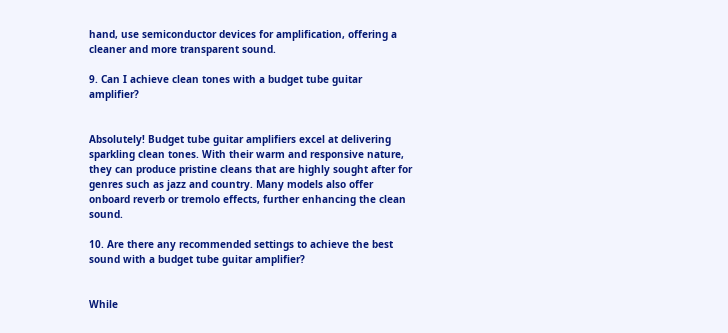hand, use semiconductor devices for amplification, offering a cleaner and more transparent sound.

9. Can I achieve clean tones with a budget tube guitar amplifier?


Absolutely! Budget tube guitar amplifiers excel at delivering sparkling clean tones. With their warm and responsive nature, they can produce pristine cleans that are highly sought after for genres such as jazz and country. Many models also offer onboard reverb or tremolo effects, further enhancing the clean sound.

10. Are there any recommended settings to achieve the best sound with a budget tube guitar amplifier?


While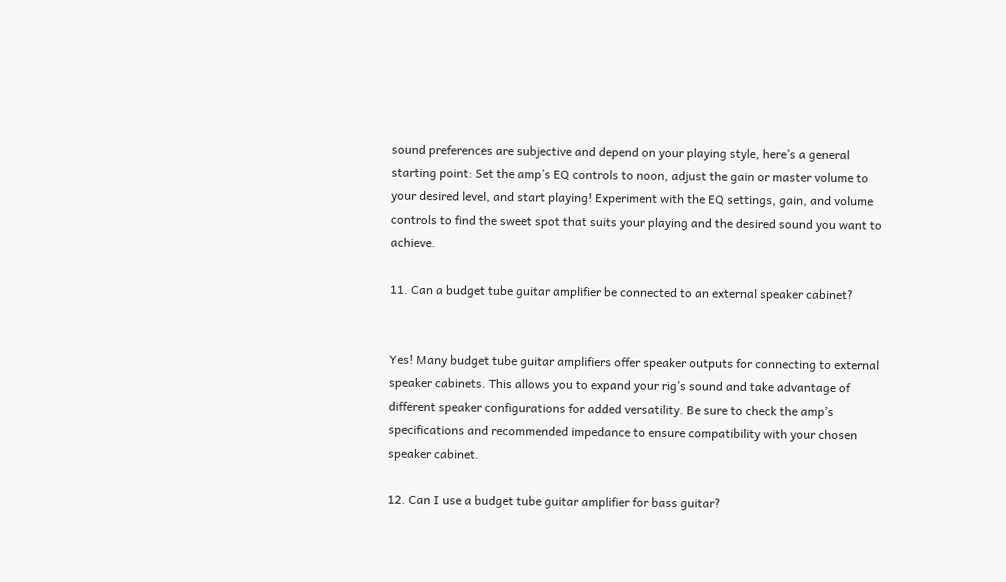sound preferences are subjective and depend on your playing style, here’s a general starting point: Set the amp’s EQ controls to noon, adjust the gain or master volume to your desired level, and start playing! Experiment with the EQ settings, gain, and volume controls to find the sweet spot that suits your playing and the desired sound you want to achieve.

11. Can a budget tube guitar amplifier be connected to an external speaker cabinet?


Yes! Many budget tube guitar amplifiers offer speaker outputs for connecting to external speaker cabinets. This allows you to expand your rig’s sound and take advantage of different speaker configurations for added versatility. Be sure to check the amp’s specifications and recommended impedance to ensure compatibility with your chosen speaker cabinet.

12. Can I use a budget tube guitar amplifier for bass guitar?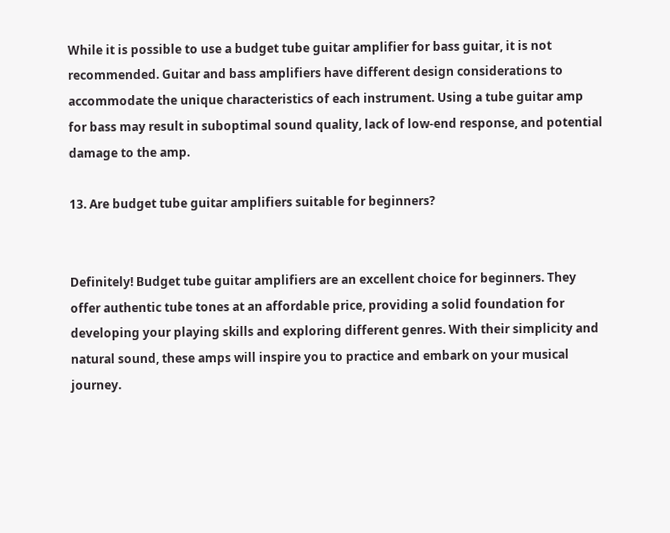While it is possible to use a budget tube guitar amplifier for bass guitar, it is not recommended. Guitar and bass amplifiers have different design considerations to accommodate the unique characteristics of each instrument. Using a tube guitar amp for bass may result in suboptimal sound quality, lack of low-end response, and potential damage to the amp.

13. Are budget tube guitar amplifiers suitable for beginners?


Definitely! Budget tube guitar amplifiers are an excellent choice for beginners. They offer authentic tube tones at an affordable price, providing a solid foundation for developing your playing skills and exploring different genres. With their simplicity and natural sound, these amps will inspire you to practice and embark on your musical journey.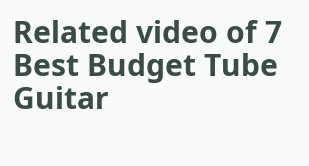Related video of 7 Best Budget Tube Guitar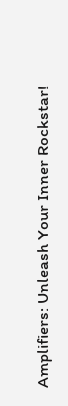Amplifiers: Unleash Your Inner Rockstar!